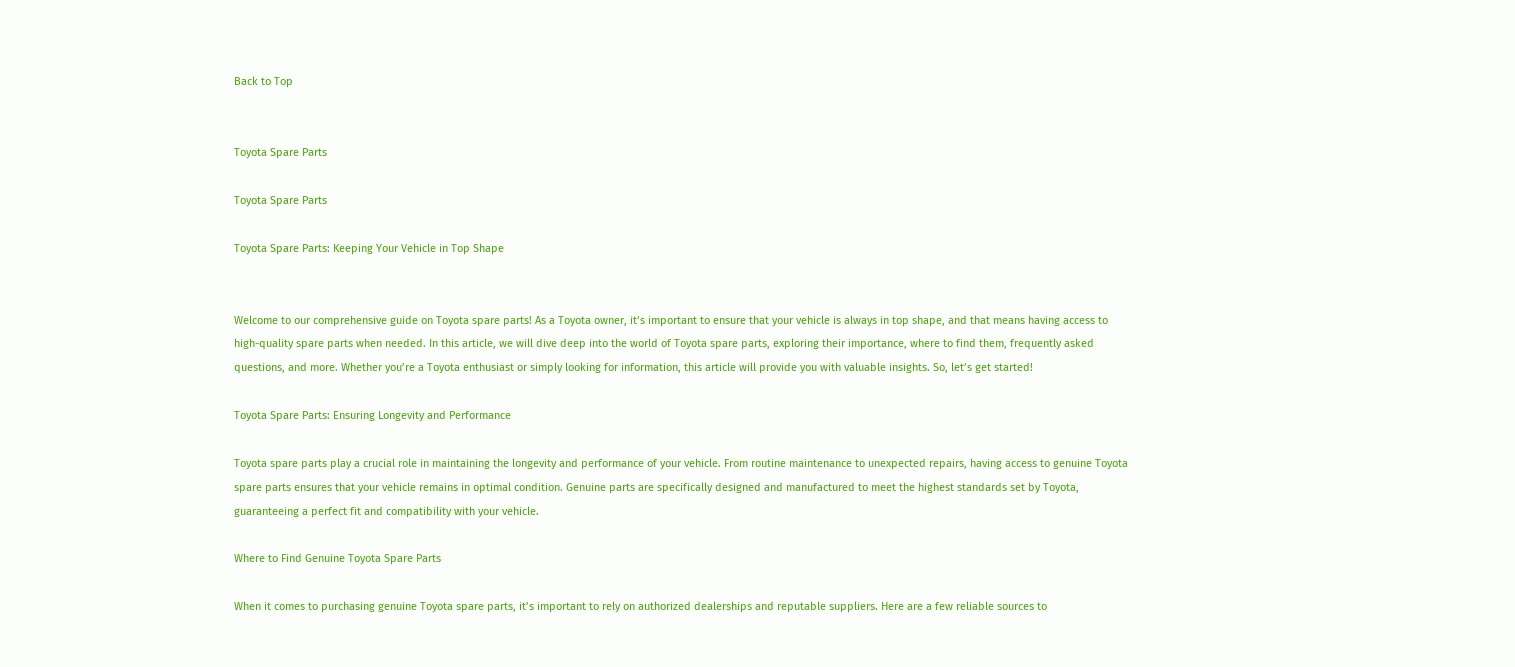Back to Top


Toyota Spare Parts

Toyota Spare Parts

Toyota Spare Parts: Keeping Your Vehicle in Top Shape


Welcome to our comprehensive guide on Toyota spare parts! As a Toyota owner, it’s important to ensure that your vehicle is always in top shape, and that means having access to high-quality spare parts when needed. In this article, we will dive deep into the world of Toyota spare parts, exploring their importance, where to find them, frequently asked questions, and more. Whether you’re a Toyota enthusiast or simply looking for information, this article will provide you with valuable insights. So, let’s get started!

Toyota Spare Parts: Ensuring Longevity and Performance

Toyota spare parts play a crucial role in maintaining the longevity and performance of your vehicle. From routine maintenance to unexpected repairs, having access to genuine Toyota spare parts ensures that your vehicle remains in optimal condition. Genuine parts are specifically designed and manufactured to meet the highest standards set by Toyota, guaranteeing a perfect fit and compatibility with your vehicle.

Where to Find Genuine Toyota Spare Parts

When it comes to purchasing genuine Toyota spare parts, it’s important to rely on authorized dealerships and reputable suppliers. Here are a few reliable sources to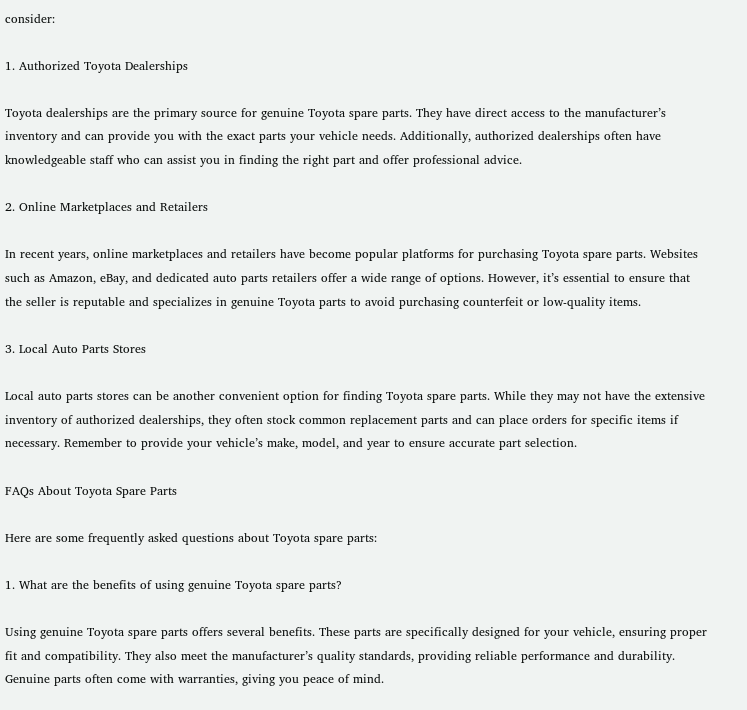consider:

1. Authorized Toyota Dealerships

Toyota dealerships are the primary source for genuine Toyota spare parts. They have direct access to the manufacturer’s inventory and can provide you with the exact parts your vehicle needs. Additionally, authorized dealerships often have knowledgeable staff who can assist you in finding the right part and offer professional advice.

2. Online Marketplaces and Retailers

In recent years, online marketplaces and retailers have become popular platforms for purchasing Toyota spare parts. Websites such as Amazon, eBay, and dedicated auto parts retailers offer a wide range of options. However, it’s essential to ensure that the seller is reputable and specializes in genuine Toyota parts to avoid purchasing counterfeit or low-quality items.

3. Local Auto Parts Stores

Local auto parts stores can be another convenient option for finding Toyota spare parts. While they may not have the extensive inventory of authorized dealerships, they often stock common replacement parts and can place orders for specific items if necessary. Remember to provide your vehicle’s make, model, and year to ensure accurate part selection.

FAQs About Toyota Spare Parts

Here are some frequently asked questions about Toyota spare parts:

1. What are the benefits of using genuine Toyota spare parts?

Using genuine Toyota spare parts offers several benefits. These parts are specifically designed for your vehicle, ensuring proper fit and compatibility. They also meet the manufacturer’s quality standards, providing reliable performance and durability. Genuine parts often come with warranties, giving you peace of mind.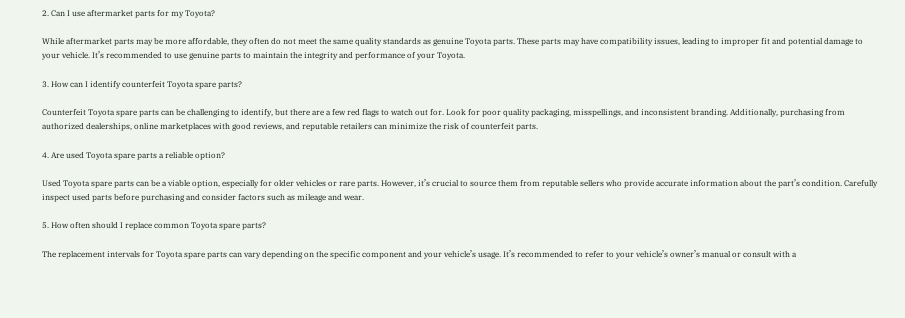2. Can I use aftermarket parts for my Toyota?

While aftermarket parts may be more affordable, they often do not meet the same quality standards as genuine Toyota parts. These parts may have compatibility issues, leading to improper fit and potential damage to your vehicle. It’s recommended to use genuine parts to maintain the integrity and performance of your Toyota.

3. How can I identify counterfeit Toyota spare parts?

Counterfeit Toyota spare parts can be challenging to identify, but there are a few red flags to watch out for. Look for poor quality packaging, misspellings, and inconsistent branding. Additionally, purchasing from authorized dealerships, online marketplaces with good reviews, and reputable retailers can minimize the risk of counterfeit parts.

4. Are used Toyota spare parts a reliable option?

Used Toyota spare parts can be a viable option, especially for older vehicles or rare parts. However, it’s crucial to source them from reputable sellers who provide accurate information about the part’s condition. Carefully inspect used parts before purchasing and consider factors such as mileage and wear.

5. How often should I replace common Toyota spare parts?

The replacement intervals for Toyota spare parts can vary depending on the specific component and your vehicle’s usage. It’s recommended to refer to your vehicle’s owner’s manual or consult with a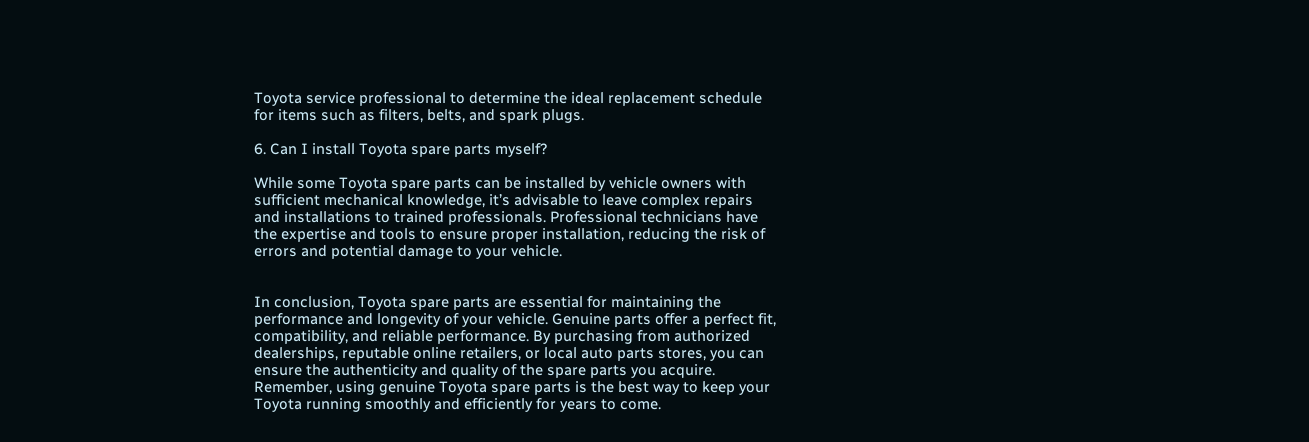Toyota service professional to determine the ideal replacement schedule for items such as filters, belts, and spark plugs.

6. Can I install Toyota spare parts myself?

While some Toyota spare parts can be installed by vehicle owners with sufficient mechanical knowledge, it’s advisable to leave complex repairs and installations to trained professionals. Professional technicians have the expertise and tools to ensure proper installation, reducing the risk of errors and potential damage to your vehicle.


In conclusion, Toyota spare parts are essential for maintaining the performance and longevity of your vehicle. Genuine parts offer a perfect fit, compatibility, and reliable performance. By purchasing from authorized dealerships, reputable online retailers, or local auto parts stores, you can ensure the authenticity and quality of the spare parts you acquire. Remember, using genuine Toyota spare parts is the best way to keep your Toyota running smoothly and efficiently for years to come.